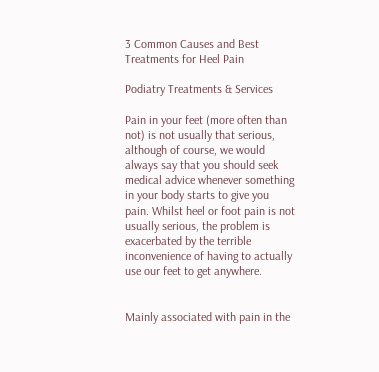3 Common Causes and Best Treatments for Heel Pain

Podiatry Treatments & Services

Pain in your feet (more often than not) is not usually that serious, although of course, we would always say that you should seek medical advice whenever something in your body starts to give you pain. Whilst heel or foot pain is not usually serious, the problem is exacerbated by the terrible inconvenience of having to actually use our feet to get anywhere.


Mainly associated with pain in the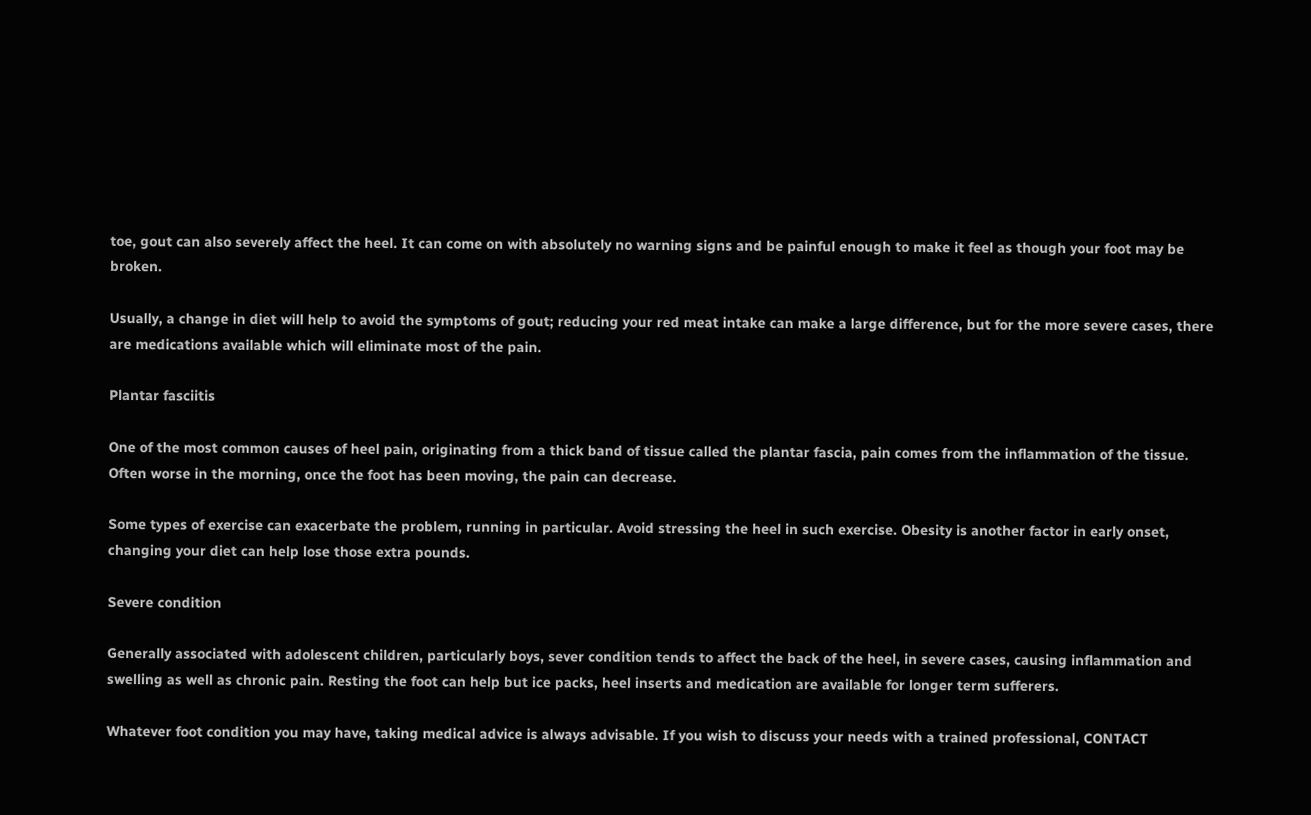toe, gout can also severely affect the heel. It can come on with absolutely no warning signs and be painful enough to make it feel as though your foot may be broken.

Usually, a change in diet will help to avoid the symptoms of gout; reducing your red meat intake can make a large difference, but for the more severe cases, there are medications available which will eliminate most of the pain.

Plantar fasciitis

One of the most common causes of heel pain, originating from a thick band of tissue called the plantar fascia, pain comes from the inflammation of the tissue. Often worse in the morning, once the foot has been moving, the pain can decrease.

Some types of exercise can exacerbate the problem, running in particular. Avoid stressing the heel in such exercise. Obesity is another factor in early onset, changing your diet can help lose those extra pounds.

Severe condition

Generally associated with adolescent children, particularly boys, sever condition tends to affect the back of the heel, in severe cases, causing inflammation and swelling as well as chronic pain. Resting the foot can help but ice packs, heel inserts and medication are available for longer term sufferers.

Whatever foot condition you may have, taking medical advice is always advisable. If you wish to discuss your needs with a trained professional, CONTACT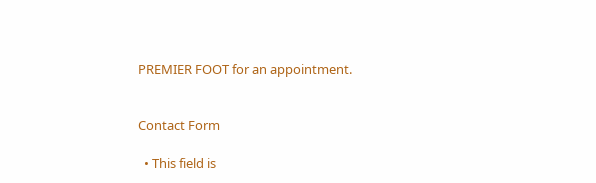PREMIER FOOT for an appointment.


Contact Form

  • This field is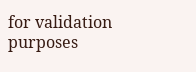for validation purposes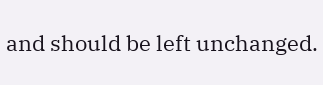and should be left unchanged.